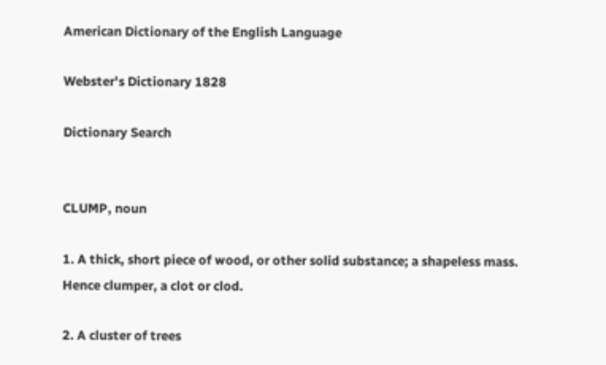American Dictionary of the English Language

Webster's Dictionary 1828

Dictionary Search


CLUMP, noun

1. A thick, short piece of wood, or other solid substance; a shapeless mass. Hence clumper, a clot or clod.

2. A cluster of trees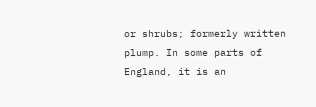or shrubs; formerly written plump. In some parts of England, it is an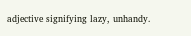adjective signifying lazy, unhandy.